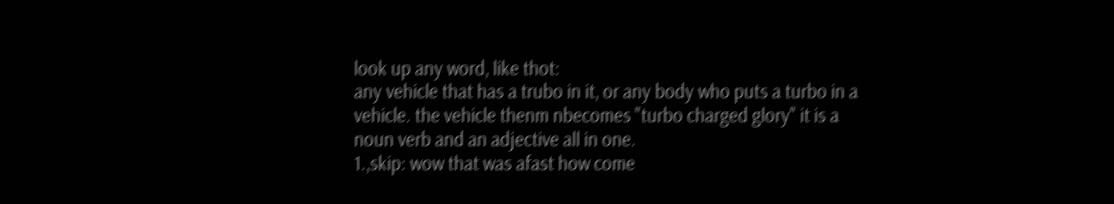look up any word, like thot:
any vehicle that has a trubo in it, or any body who puts a turbo in a vehicle. the vehicle thenm nbecomes "turbo charged glory" it is a noun verb and an adjective all in one.
1.,skip: wow that was afast how come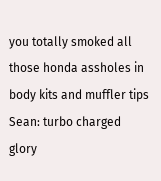you totally smoked all those honda assholes in body kits and muffler tips
Sean: turbo charged glory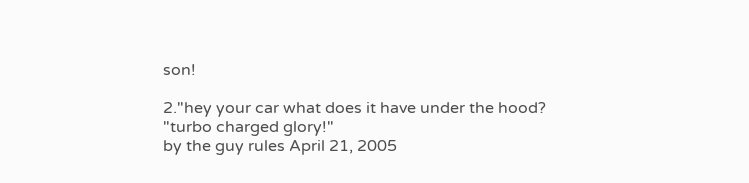son!

2."hey your car what does it have under the hood?
"turbo charged glory!"
by the guy rules April 21, 2005